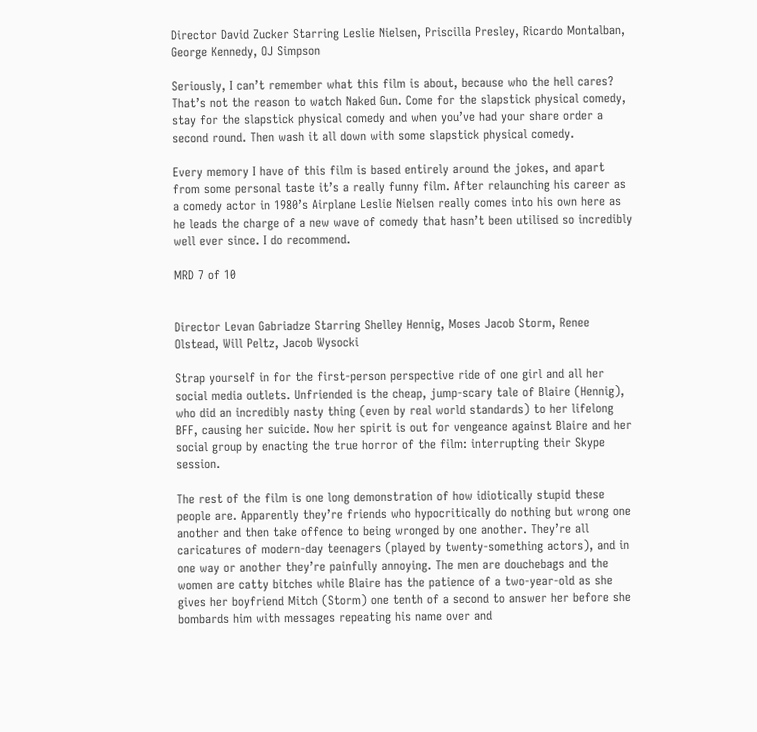Director David Zucker Starring Leslie Nielsen, Priscilla Presley, Ricardo Montalban, George Kennedy, OJ Simpson

Seriously, I can’t remember what this film is about, because who the hell cares? That’s not the reason to watch Naked Gun. Come for the slapstick physical comedy, stay for the slapstick physical comedy and when you’ve had your share order a second round. Then wash it all down with some slapstick physical comedy.

Every memory I have of this film is based entirely around the jokes, and apart from some personal taste it’s a really funny film. After relaunching his career as a comedy actor in 1980’s Airplane Leslie Nielsen really comes into his own here as he leads the charge of a new wave of comedy that hasn’t been utilised so incredibly well ever since. I do recommend.

MRD 7 of 10


Director Levan Gabriadze Starring Shelley Hennig, Moses Jacob Storm, Renee Olstead, Will Peltz, Jacob Wysocki

Strap yourself in for the first-person perspective ride of one girl and all her social media outlets. Unfriended is the cheap, jump-scary tale of Blaire (Hennig), who did an incredibly nasty thing (even by real world standards) to her lifelong BFF, causing her suicide. Now her spirit is out for vengeance against Blaire and her social group by enacting the true horror of the film: interrupting their Skype session.

The rest of the film is one long demonstration of how idiotically stupid these people are. Apparently they’re friends who hypocritically do nothing but wrong one another and then take offence to being wronged by one another. They’re all caricatures of modern-day teenagers (played by twenty-something actors), and in one way or another they’re painfully annoying. The men are douchebags and the women are catty bitches while Blaire has the patience of a two-year-old as she gives her boyfriend Mitch (Storm) one tenth of a second to answer her before she bombards him with messages repeating his name over and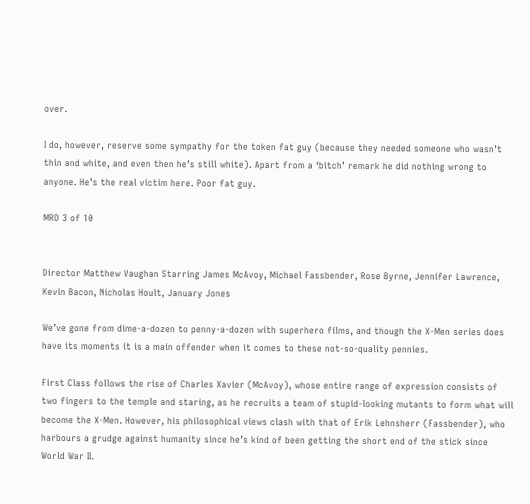over.

I do, however, reserve some sympathy for the token fat guy (because they needed someone who wasn’t thin and white, and even then he’s still white). Apart from a ‘bitch’ remark he did nothing wrong to anyone. He’s the real victim here. Poor fat guy.

MRD 3 of 10


Director Matthew Vaughan Starring James McAvoy, Michael Fassbender, Rose Byrne, Jennifer Lawrence, Kevin Bacon, Nicholas Hoult, January Jones

We’ve gone from dime-a-dozen to penny-a-dozen with superhero films, and though the X-Men series does have its moments it is a main offender when it comes to these not-so-quality pennies.

First Class follows the rise of Charles Xavier (McAvoy), whose entire range of expression consists of two fingers to the temple and staring, as he recruits a team of stupid-looking mutants to form what will become the X-Men. However, his philosophical views clash with that of Erik Lehnsherr (Fassbender), who harbours a grudge against humanity since he’s kind of been getting the short end of the stick since World War II.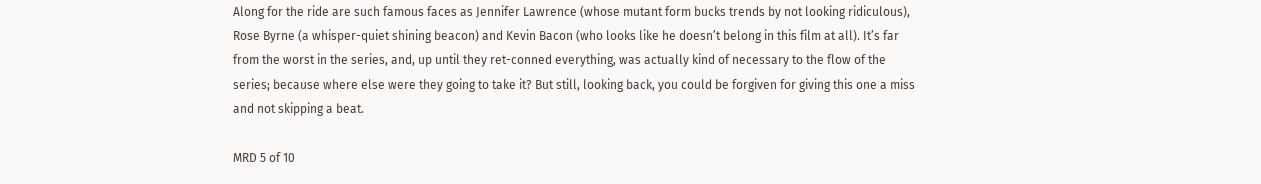Along for the ride are such famous faces as Jennifer Lawrence (whose mutant form bucks trends by not looking ridiculous), Rose Byrne (a whisper-quiet shining beacon) and Kevin Bacon (who looks like he doesn’t belong in this film at all). It’s far from the worst in the series, and, up until they ret-conned everything, was actually kind of necessary to the flow of the series; because where else were they going to take it? But still, looking back, you could be forgiven for giving this one a miss and not skipping a beat.

MRD 5 of 10